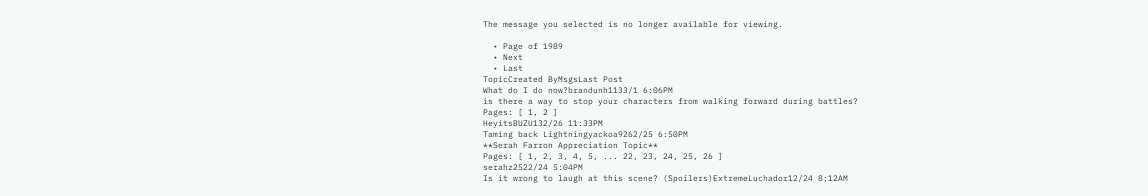The message you selected is no longer available for viewing.

  • Page of 1989
  • Next
  • Last
TopicCreated ByMsgsLast Post
What do I do now?brandunh1133/1 6:06PM
is there a way to stop your characters from walking forward during battles?
Pages: [ 1, 2 ]
HeyitsBUZU132/26 11:33PM
Taming back Lightningyackoa9262/25 6:50PM
**Serah Farron Appreciation Topic**
Pages: [ 1, 2, 3, 4, 5, ... 22, 23, 24, 25, 26 ]
serahz2522/24 5:04PM
Is it wrong to laugh at this scene? (Spoilers)ExtremeLuchador12/24 8:12AM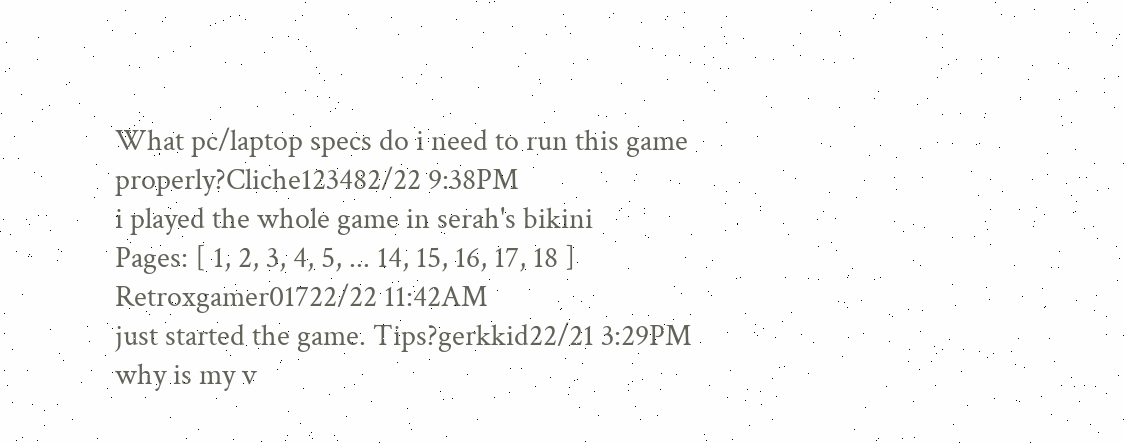What pc/laptop specs do i need to run this game properly?Cliche123482/22 9:38PM
i played the whole game in serah's bikini
Pages: [ 1, 2, 3, 4, 5, ... 14, 15, 16, 17, 18 ]
Retroxgamer01722/22 11:42AM
just started the game. Tips?gerkkid22/21 3:29PM
why is my v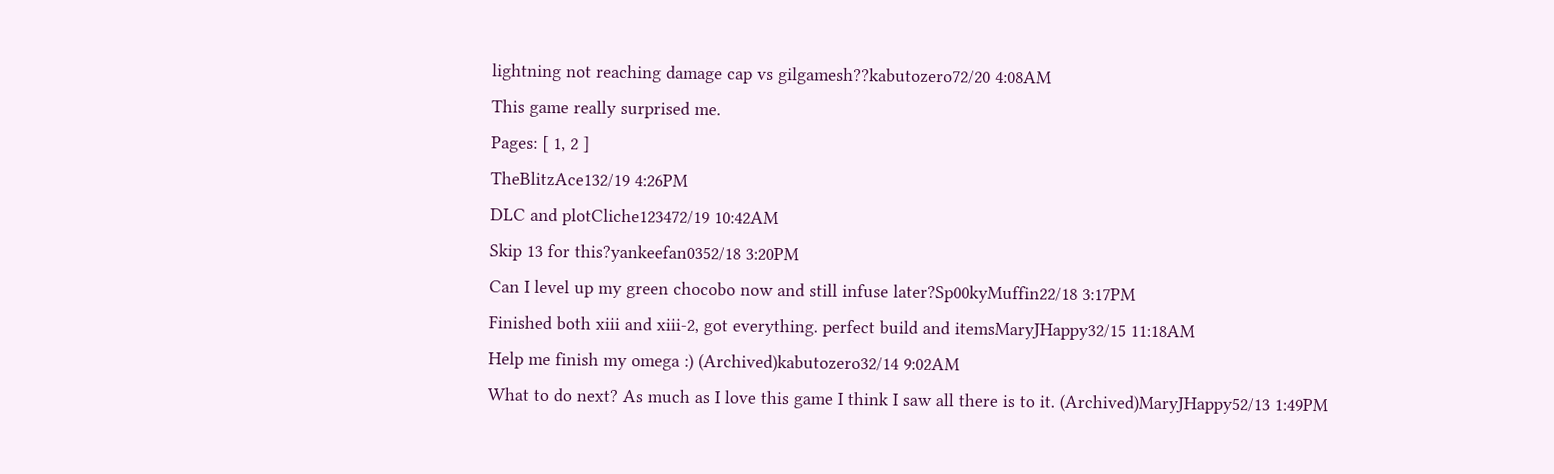lightning not reaching damage cap vs gilgamesh??kabutozero72/20 4:08AM
This game really surprised me.
Pages: [ 1, 2 ]
TheBlitzAce132/19 4:26PM
DLC and plotCliche123472/19 10:42AM
Skip 13 for this?yankeefan0352/18 3:20PM
Can I level up my green chocobo now and still infuse later?Sp00kyMuffin22/18 3:17PM
Finished both xiii and xiii-2, got everything. perfect build and itemsMaryJHappy32/15 11:18AM
Help me finish my omega :) (Archived)kabutozero32/14 9:02AM
What to do next? As much as I love this game I think I saw all there is to it. (Archived)MaryJHappy52/13 1:49PM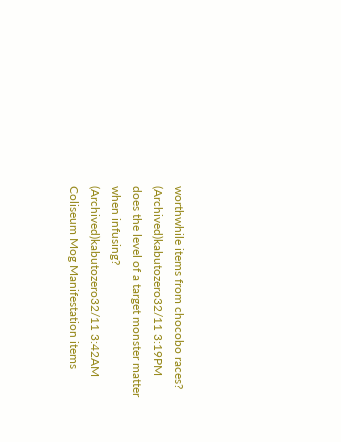worthwhile items from chocobo races? (Archived)kabutozero32/11 3:19PM
does the level of a target monster matter when infusing? (Archived)kabutozero32/11 3:42AM
Coliseum Mog Manifestation items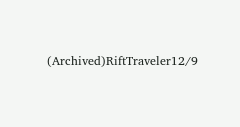(Archived)RiftTraveler12/9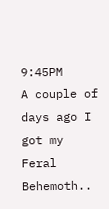9:45PM
A couple of days ago I got my Feral Behemoth..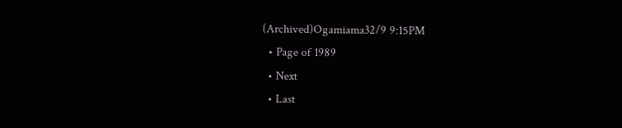(Archived)Ogamiama32/9 9:15PM
  • Page of 1989
  • Next
  • Last